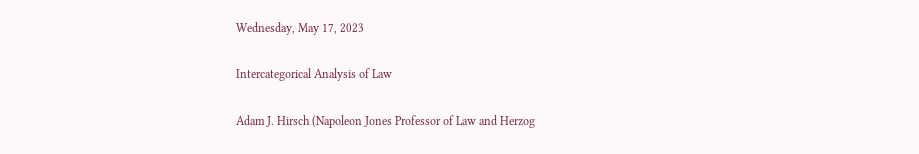Wednesday, May 17, 2023

Intercategorical Analysis of Law

Adam J. Hirsch (Napoleon Jones Professor of Law and Herzog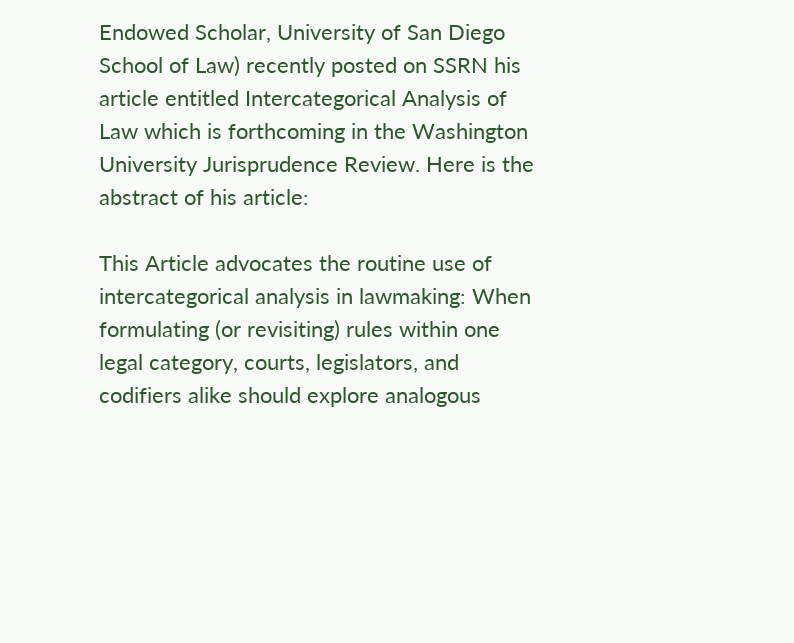Endowed Scholar, University of San Diego School of Law) recently posted on SSRN his article entitled Intercategorical Analysis of Law which is forthcoming in the Washington University Jurisprudence Review. Here is the abstract of his article:

This Article advocates the routine use of intercategorical analysis in lawmaking: When formulating (or revisiting) rules within one legal category, courts, legislators, and codifiers alike should explore analogous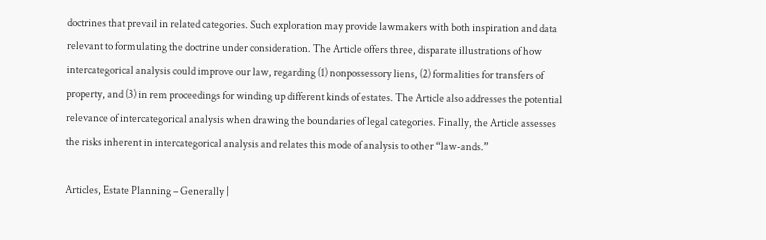doctrines that prevail in related categories. Such exploration may provide lawmakers with both inspiration and data relevant to formulating the doctrine under consideration. The Article offers three, disparate illustrations of how intercategorical analysis could improve our law, regarding (1) nonpossessory liens, (2) formalities for transfers of property, and (3) in rem proceedings for winding up different kinds of estates. The Article also addresses the potential relevance of intercategorical analysis when drawing the boundaries of legal categories. Finally, the Article assesses the risks inherent in intercategorical analysis and relates this mode of analysis to other “law-ands.”

Articles, Estate Planning – Generally |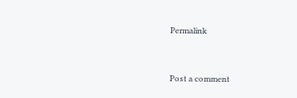Permalink


Post a comment